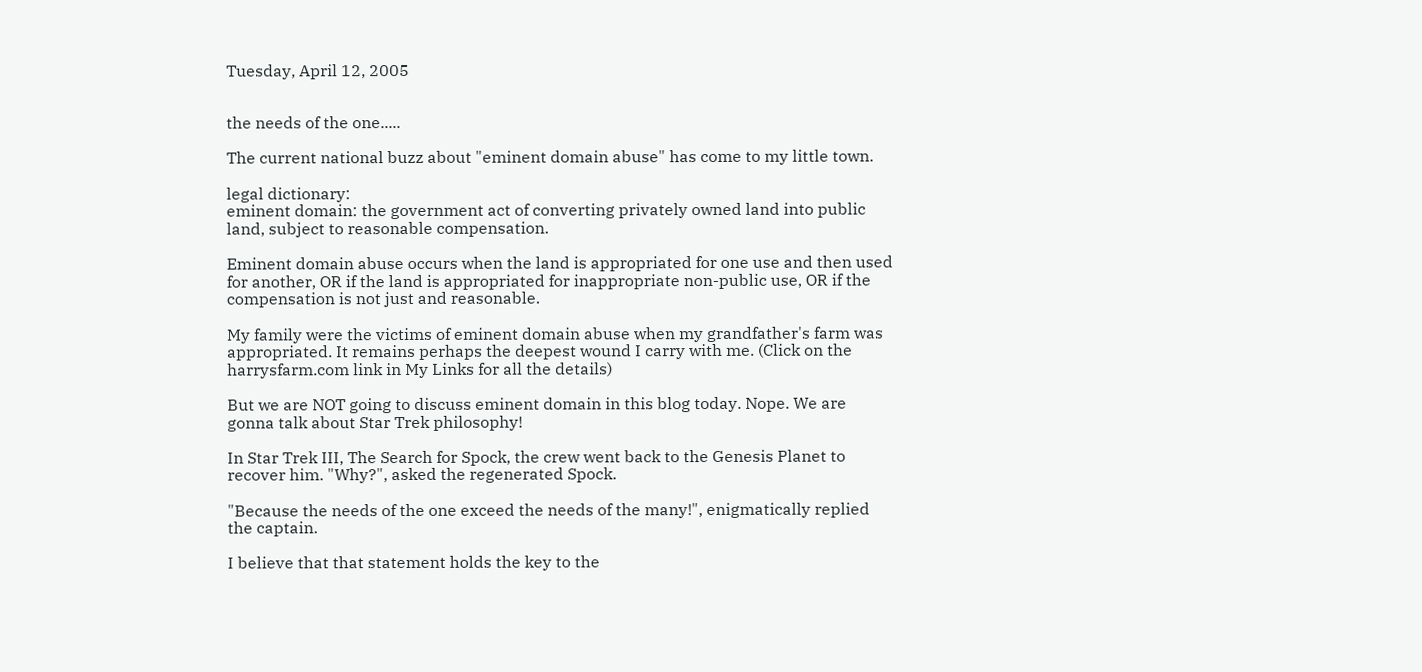Tuesday, April 12, 2005


the needs of the one.....

The current national buzz about "eminent domain abuse" has come to my little town.

legal dictionary:
eminent domain: the government act of converting privately owned land into public land, subject to reasonable compensation.

Eminent domain abuse occurs when the land is appropriated for one use and then used for another, OR if the land is appropriated for inappropriate non-public use, OR if the compensation is not just and reasonable.

My family were the victims of eminent domain abuse when my grandfather's farm was appropriated. It remains perhaps the deepest wound I carry with me. (Click on the harrysfarm.com link in My Links for all the details)

But we are NOT going to discuss eminent domain in this blog today. Nope. We are gonna talk about Star Trek philosophy!

In Star Trek III, The Search for Spock, the crew went back to the Genesis Planet to recover him. "Why?", asked the regenerated Spock.

"Because the needs of the one exceed the needs of the many!", enigmatically replied the captain.

I believe that that statement holds the key to the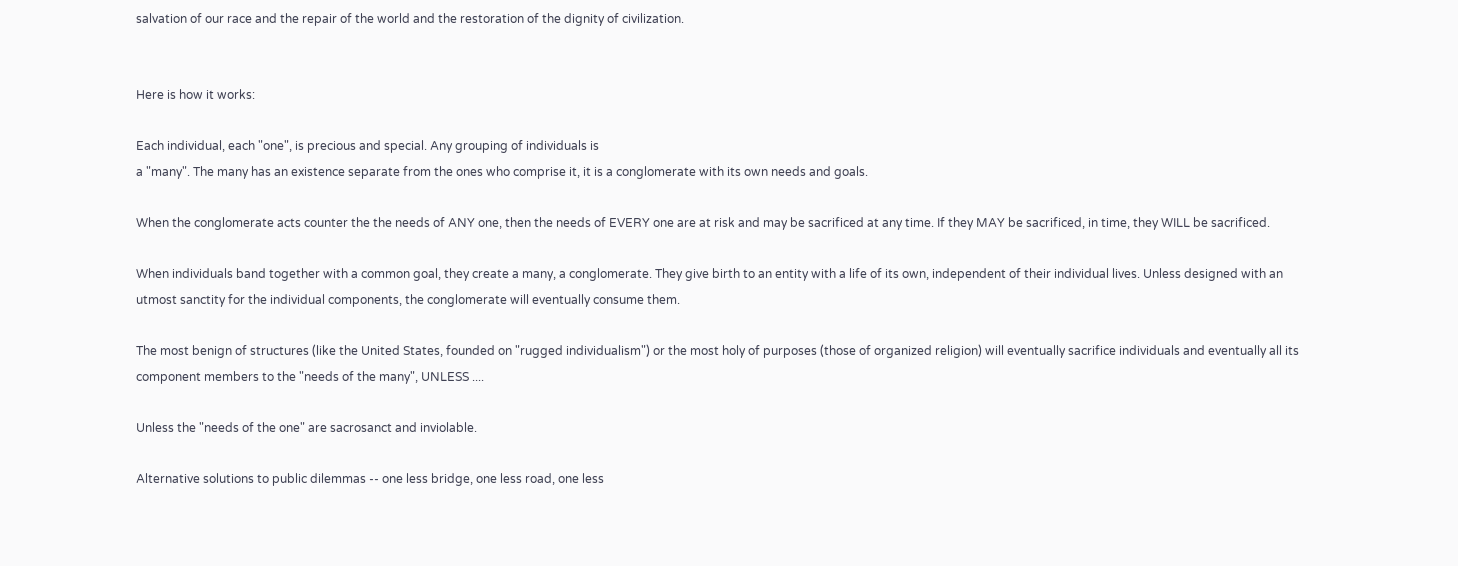salvation of our race and the repair of the world and the restoration of the dignity of civilization.


Here is how it works:

Each individual, each "one", is precious and special. Any grouping of individuals is
a "many". The many has an existence separate from the ones who comprise it, it is a conglomerate with its own needs and goals.

When the conglomerate acts counter the the needs of ANY one, then the needs of EVERY one are at risk and may be sacrificed at any time. If they MAY be sacrificed, in time, they WILL be sacrificed.

When individuals band together with a common goal, they create a many, a conglomerate. They give birth to an entity with a life of its own, independent of their individual lives. Unless designed with an utmost sanctity for the individual components, the conglomerate will eventually consume them.

The most benign of structures (like the United States, founded on "rugged individualism") or the most holy of purposes (those of organized religion) will eventually sacrifice individuals and eventually all its component members to the "needs of the many", UNLESS ....

Unless the "needs of the one" are sacrosanct and inviolable.

Alternative solutions to public dilemmas -- one less bridge, one less road, one less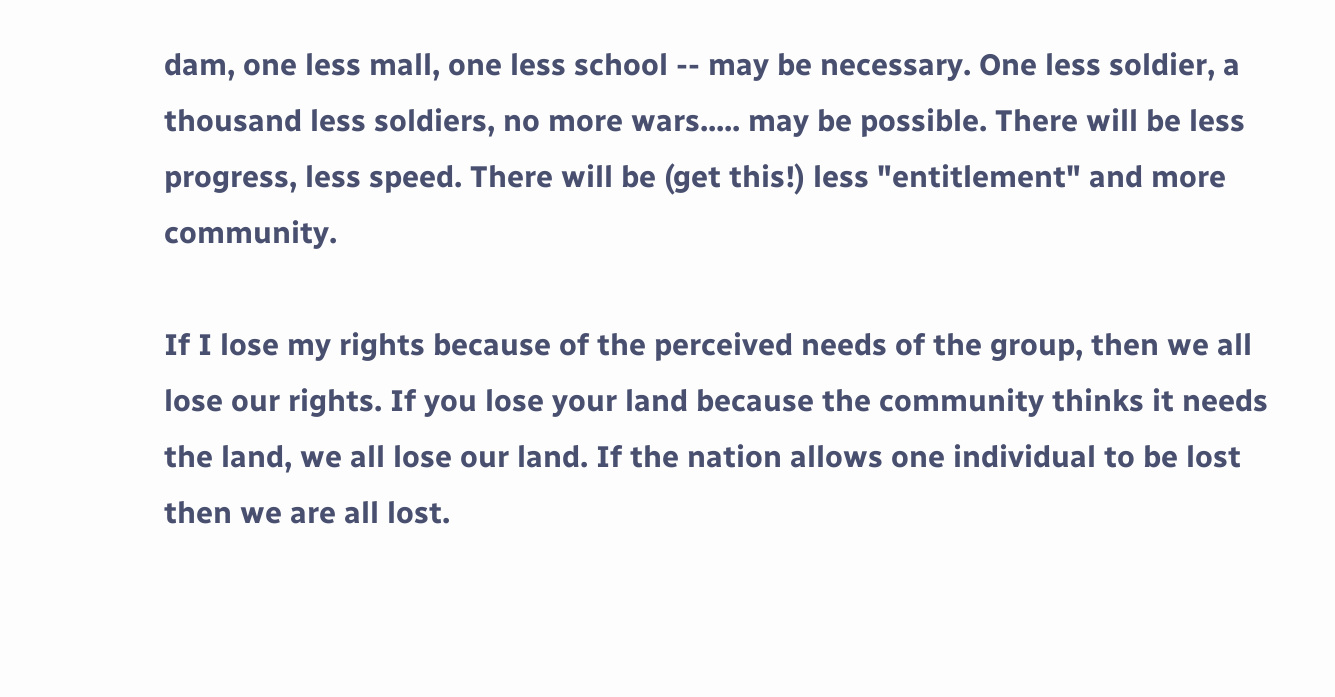dam, one less mall, one less school -- may be necessary. One less soldier, a thousand less soldiers, no more wars..... may be possible. There will be less progress, less speed. There will be (get this!) less "entitlement" and more community.

If I lose my rights because of the perceived needs of the group, then we all lose our rights. If you lose your land because the community thinks it needs the land, we all lose our land. If the nation allows one individual to be lost then we are all lost.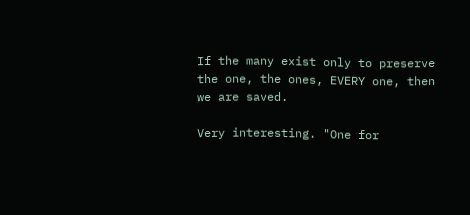If the many exist only to preserve the one, the ones, EVERY one, then we are saved.

Very interesting. "One for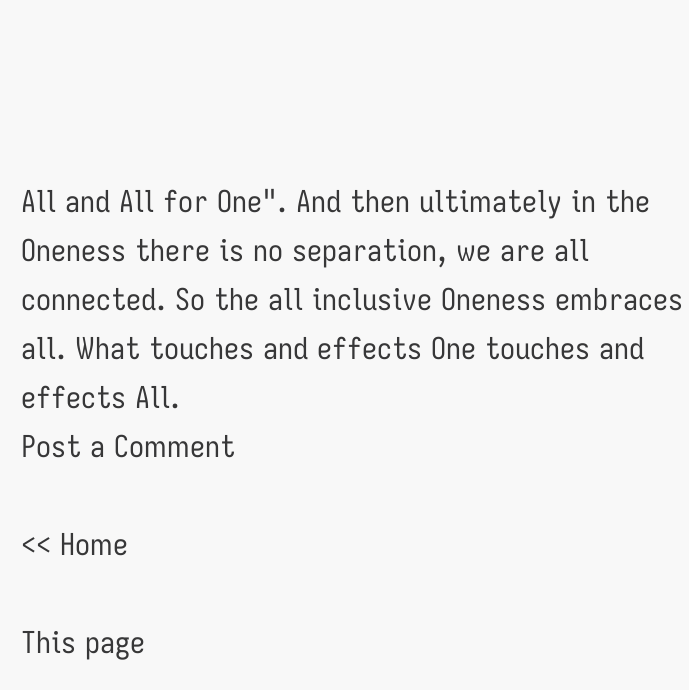All and All for One". And then ultimately in the Oneness there is no separation, we are all connected. So the all inclusive Oneness embraces all. What touches and effects One touches and effects All.
Post a Comment

<< Home

This page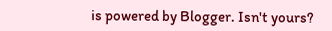is powered by Blogger. Isn't yours?